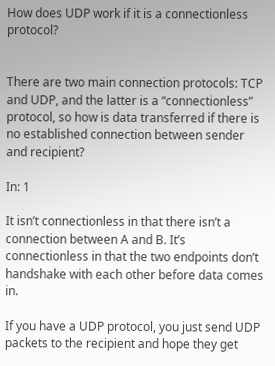How does UDP work if it is a connectionless protocol?


There are two main connection protocols: TCP and UDP, and the latter is a “connectionless” protocol, so how is data transferred if there is no established connection between sender and recipient?

In: 1

It isn’t connectionless in that there isn’t a connection between A and B. It’s connectionless in that the two endpoints don’t handshake with each other before data comes in.

If you have a UDP protocol, you just send UDP packets to the recipient and hope they get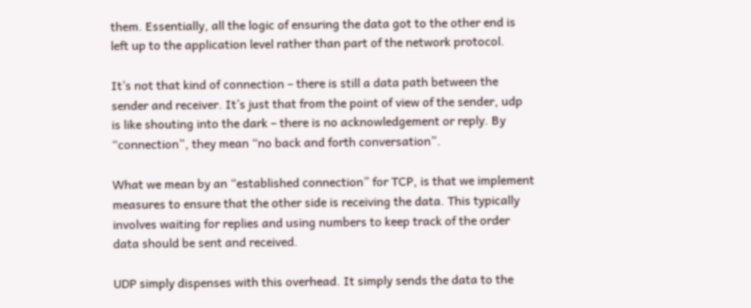them. Essentially, all the logic of ensuring the data got to the other end is left up to the application level rather than part of the network protocol.

It’s not that kind of connection – there is still a data path between the sender and receiver. It’s just that from the point of view of the sender, udp is like shouting into the dark – there is no acknowledgement or reply. By “connection”, they mean “no back and forth conversation”.

What we mean by an “established connection” for TCP, is that we implement measures to ensure that the other side is receiving the data. This typically involves waiting for replies and using numbers to keep track of the order data should be sent and received.

UDP simply dispenses with this overhead. It simply sends the data to the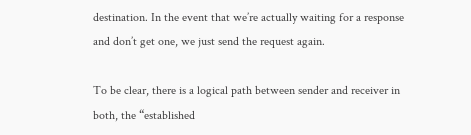destination. In the event that we’re actually waiting for a response and don’t get one, we just send the request again.

To be clear, there is a logical path between sender and receiver in both, the “established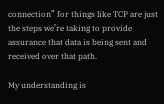connection” for things like TCP are just the steps we’re taking to provide assurance that data is being sent and received over that path.

My understanding is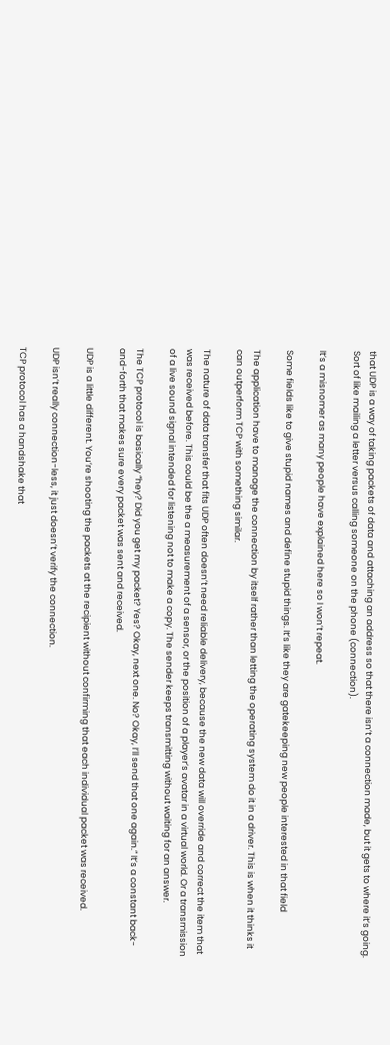that UDP is a way of taking packets of data and attaching an address so that there isn’t a connection made, but it gets to where it’s going.
Sort of like mailing a letter versus calling someone on the phone (connection).

It’s a misnomer as many people have explained here so I won’t repeat.

Some fields like to give stupid names and define stupid things. It’s like they are gatekeeping new people interested in that field

The application have to manage the connection by itself rather than letting the operating system do it in a driver. This is when it thinks it can outperform TCP with something similar.

The nature of data transfer that fits UDP often doesn’t need reliable delivery, because the new data will override and correct the item that was received before. This could be the a measurement of a sensor, or the position of a player’s avatar in a virtual world. Or a transmission of a live sound signal intended for listening not to make a copy. The sender keeps transmitting without waiting for an answer.

The TCP protocol is basically “hey? Did you get my packet? Yes? Okay, next one. No? Okay, I’ll send that one again.” It’s a constant back-and-forth that makes sure every packet was sent and received.

UDP is a little different. You’re shooting the packets at the recipient without confirming that each individual packet was received.

UDP isn’t really connection-less, it just doesn’t verify the connection.

TCP protocol has a handshake that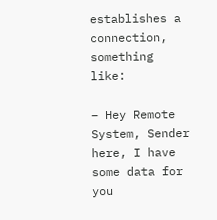establishes a connection, something like:

– Hey Remote System, Sender here, I have some data for you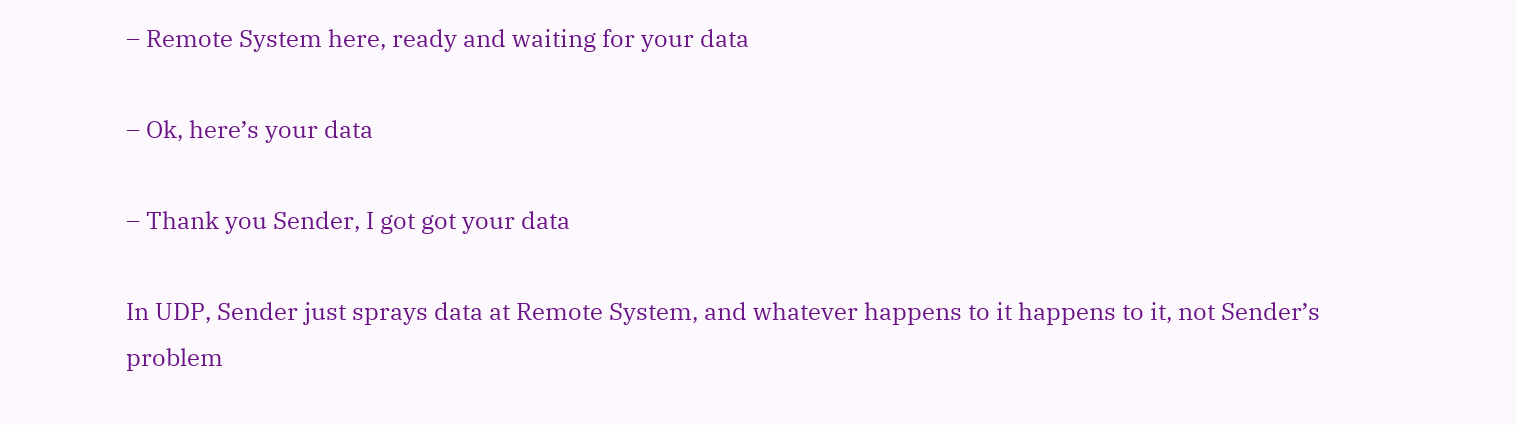– Remote System here, ready and waiting for your data

– Ok, here’s your data

– Thank you Sender, I got got your data

In UDP, Sender just sprays data at Remote System, and whatever happens to it happens to it, not Sender’s problem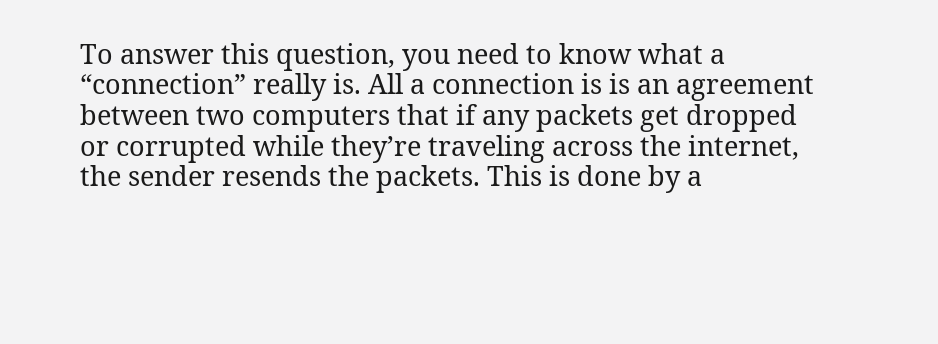To answer this question, you need to know what a “connection” really is. All a connection is is an agreement between two computers that if any packets get dropped or corrupted while they’re traveling across the internet, the sender resends the packets. This is done by a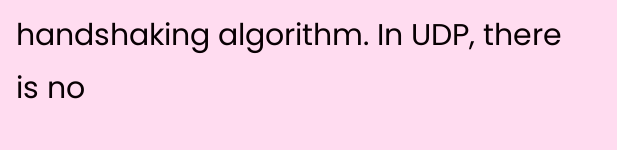handshaking algorithm. In UDP, there is no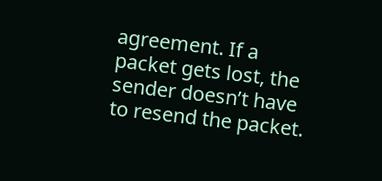agreement. If a packet gets lost, the sender doesn’t have to resend the packet.